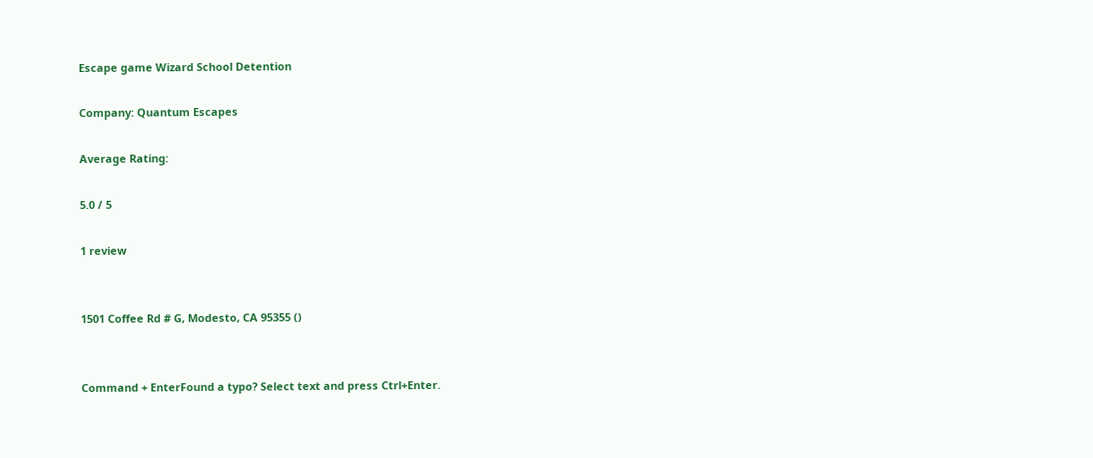Escape game Wizard School Detention

Company: Quantum Escapes

Average Rating:

5.0 / 5

1 review


1501 Coffee Rd # G, Modesto, CA 95355 ()


Command + EnterFound a typo? Select text and press Ctrl+Enter.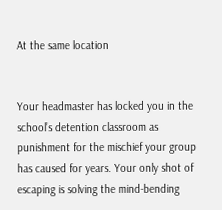At the same location


Your headmaster has locked you in the school’s detention classroom as punishment for the mischief your group has caused for years. Your only shot of escaping is solving the mind-bending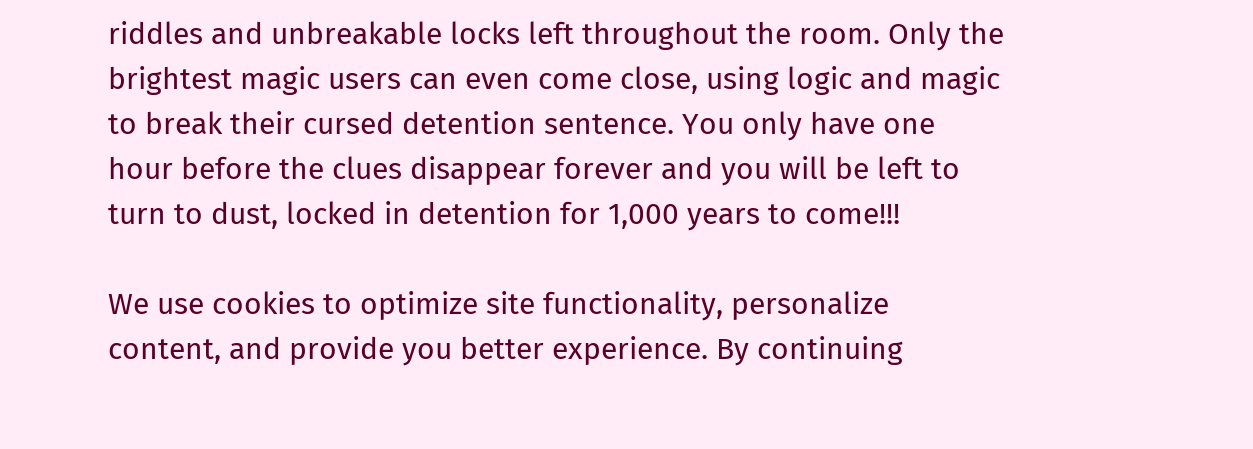riddles and unbreakable locks left throughout the room. Only the brightest magic users can even come close, using logic and magic to break their cursed detention sentence. You only have one hour before the clues disappear forever and you will be left to turn to dust, locked in detention for 1,000 years to come!!!

We use cookies to optimize site functionality, personalize content, and provide you better experience. By continuing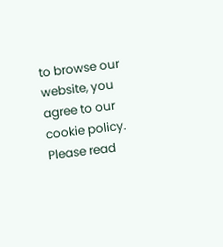to browse our website, you agree to our cookie policy. Please read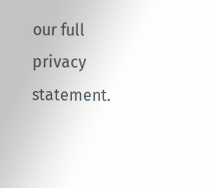our full privacy statement.